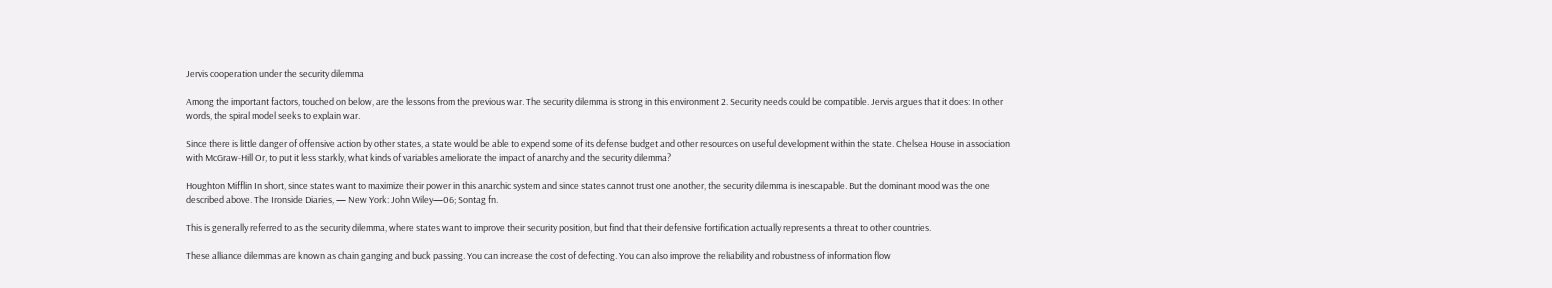Jervis cooperation under the security dilemma

Among the important factors, touched on below, are the lessons from the previous war. The security dilemma is strong in this environment 2. Security needs could be compatible. Jervis argues that it does: In other words, the spiral model seeks to explain war.

Since there is little danger of offensive action by other states, a state would be able to expend some of its defense budget and other resources on useful development within the state. Chelsea House in association with McGraw-Hill Or, to put it less starkly, what kinds of variables ameliorate the impact of anarchy and the security dilemma?

Houghton Mifflin In short, since states want to maximize their power in this anarchic system and since states cannot trust one another, the security dilemma is inescapable. But the dominant mood was the one described above. The Ironside Diaries, — New York: John Wiley—06; Sontag fn.

This is generally referred to as the security dilemma, where states want to improve their security position, but find that their defensive fortification actually represents a threat to other countries.

These alliance dilemmas are known as chain ganging and buck passing. You can increase the cost of defecting. You can also improve the reliability and robustness of information flow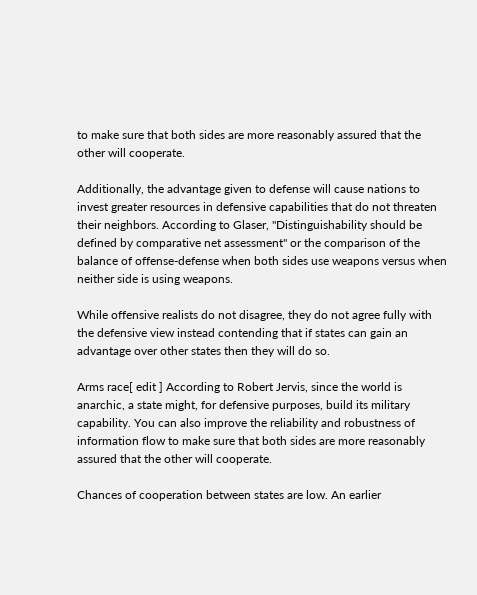to make sure that both sides are more reasonably assured that the other will cooperate.

Additionally, the advantage given to defense will cause nations to invest greater resources in defensive capabilities that do not threaten their neighbors. According to Glaser, "Distinguishability should be defined by comparative net assessment" or the comparison of the balance of offense-defense when both sides use weapons versus when neither side is using weapons.

While offensive realists do not disagree, they do not agree fully with the defensive view instead contending that if states can gain an advantage over other states then they will do so.

Arms race[ edit ] According to Robert Jervis, since the world is anarchic, a state might, for defensive purposes, build its military capability. You can also improve the reliability and robustness of information flow to make sure that both sides are more reasonably assured that the other will cooperate.

Chances of cooperation between states are low. An earlier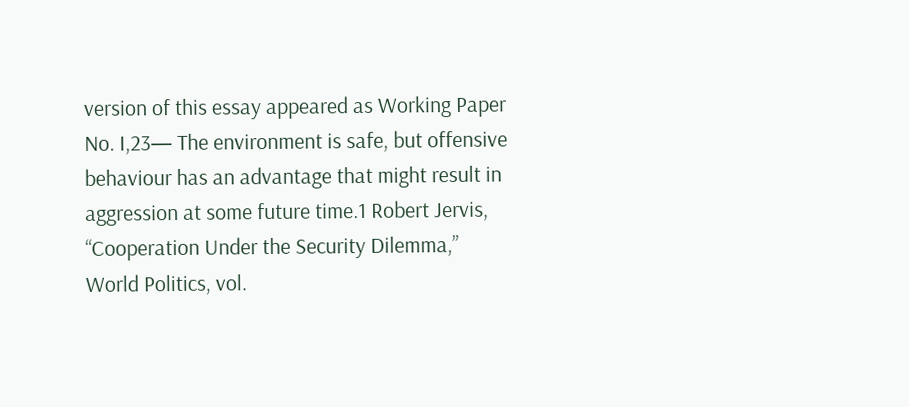version of this essay appeared as Working Paper No. I,23— The environment is safe, but offensive behaviour has an advantage that might result in aggression at some future time.1 Robert Jervis, “Cooperation Under the Security Dilemma,” World Politics, vol.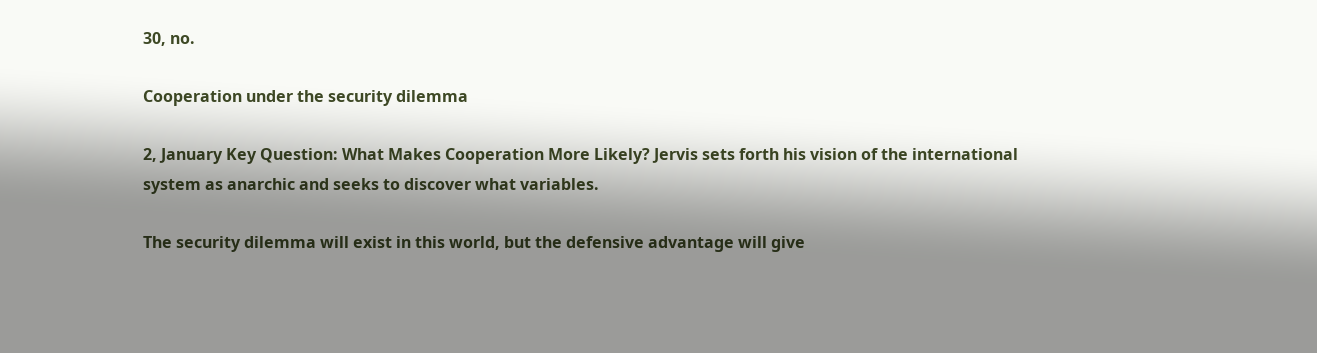30, no.

Cooperation under the security dilemma

2, January Key Question: What Makes Cooperation More Likely? Jervis sets forth his vision of the international system as anarchic and seeks to discover what variables.

The security dilemma will exist in this world, but the defensive advantage will give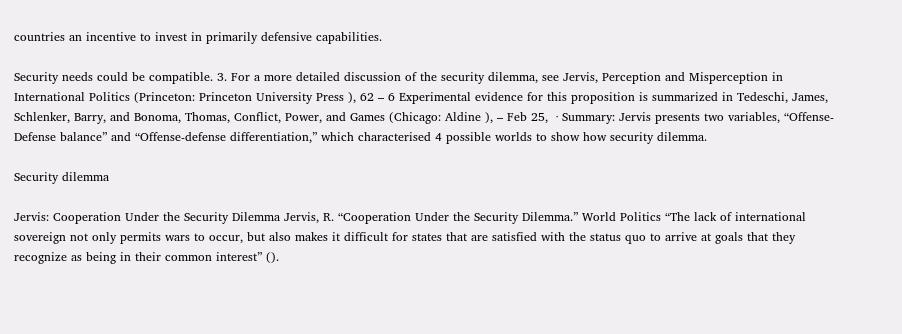countries an incentive to invest in primarily defensive capabilities.

Security needs could be compatible. 3. For a more detailed discussion of the security dilemma, see Jervis, Perception and Misperception in International Politics (Princeton: Princeton University Press ), 62 – 6 Experimental evidence for this proposition is summarized in Tedeschi, James, Schlenker, Barry, and Bonoma, Thomas, Conflict, Power, and Games (Chicago: Aldine ), – Feb 25,  · Summary: Jervis presents two variables, “Offense-Defense balance” and “Offense-defense differentiation,” which characterised 4 possible worlds to show how security dilemma.

Security dilemma

Jervis: Cooperation Under the Security Dilemma Jervis, R. “Cooperation Under the Security Dilemma.” World Politics “The lack of international sovereign not only permits wars to occur, but also makes it difficult for states that are satisfied with the status quo to arrive at goals that they recognize as being in their common interest” ().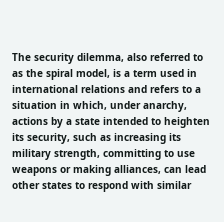The security dilemma, also referred to as the spiral model, is a term used in international relations and refers to a situation in which, under anarchy, actions by a state intended to heighten its security, such as increasing its military strength, committing to use weapons or making alliances, can lead other states to respond with similar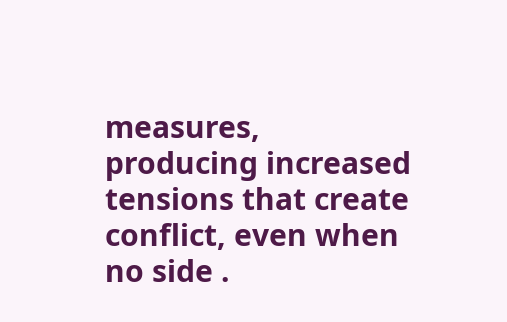measures, producing increased tensions that create conflict, even when no side .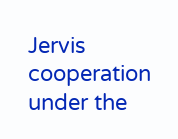Jervis cooperation under the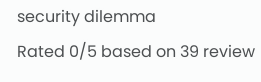security dilemma
Rated 0/5 based on 39 review